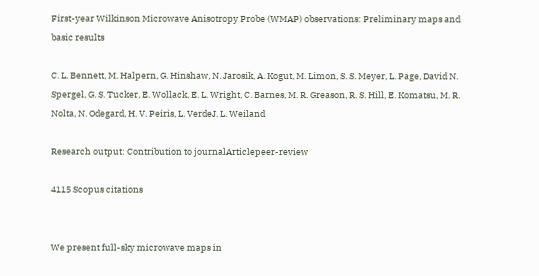First-year Wilkinson Microwave Anisotropy Probe (WMAP) observations: Preliminary maps and basic results

C. L. Bennett, M. Halpern, G. Hinshaw, N. Jarosik, A. Kogut, M. Limon, S. S. Meyer, L. Page, David N. Spergel, G. S. Tucker, E. Wollack, E. L. Wright, C. Barnes, M. R. Greason, R. S. Hill, E. Komatsu, M. R. Nolta, N. Odegard, H. V. Peiris, L. VerdeJ. L. Weiland

Research output: Contribution to journalArticlepeer-review

4115 Scopus citations


We present full-sky microwave maps in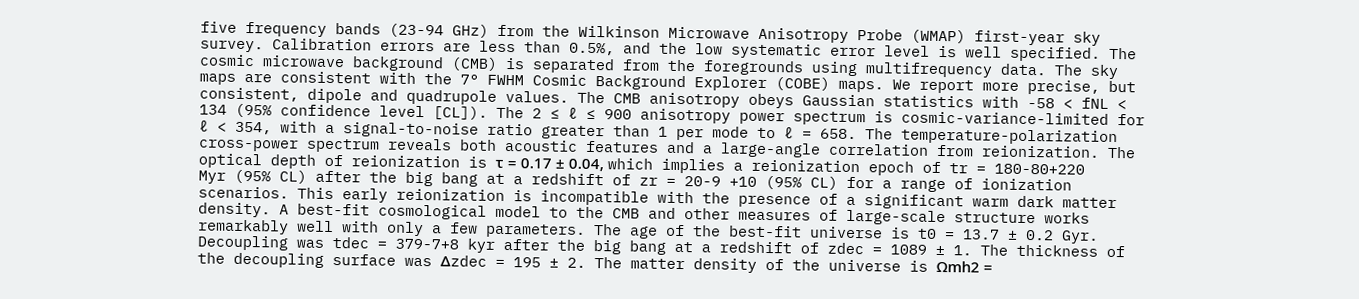five frequency bands (23-94 GHz) from the Wilkinson Microwave Anisotropy Probe (WMAP) first-year sky survey. Calibration errors are less than 0.5%, and the low systematic error level is well specified. The cosmic microwave background (CMB) is separated from the foregrounds using multifrequency data. The sky maps are consistent with the 7° FWHM Cosmic Background Explorer (COBE) maps. We report more precise, but consistent, dipole and quadrupole values. The CMB anisotropy obeys Gaussian statistics with -58 < fNL < 134 (95% confidence level [CL]). The 2 ≤ ℓ ≤ 900 anisotropy power spectrum is cosmic-variance-limited for ℓ < 354, with a signal-to-noise ratio greater than 1 per mode to ℓ = 658. The temperature-polarization cross-power spectrum reveals both acoustic features and a large-angle correlation from reionization. The optical depth of reionization is τ = 0.17 ± 0.04, which implies a reionization epoch of tr = 180-80+220 Myr (95% CL) after the big bang at a redshift of zr = 20-9 +10 (95% CL) for a range of ionization scenarios. This early reionization is incompatible with the presence of a significant warm dark matter density. A best-fit cosmological model to the CMB and other measures of large-scale structure works remarkably well with only a few parameters. The age of the best-fit universe is t0 = 13.7 ± 0.2 Gyr. Decoupling was tdec = 379-7+8 kyr after the big bang at a redshift of zdec = 1089 ± 1. The thickness of the decoupling surface was Δzdec = 195 ± 2. The matter density of the universe is Ωmh2 =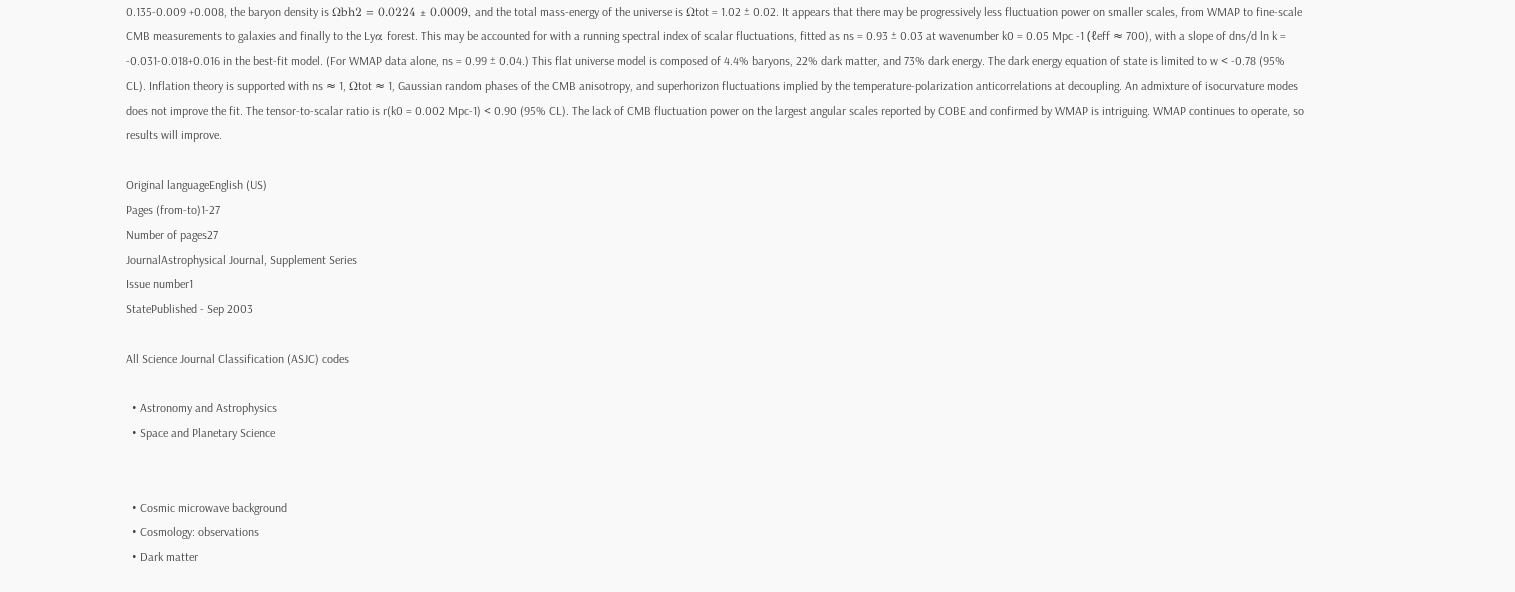0.135-0.009 +0.008, the baryon density is Ωbh2 = 0.0224 ± 0.0009, and the total mass-energy of the universe is Ωtot = 1.02 ± 0.02. It appears that there may be progressively less fluctuation power on smaller scales, from WMAP to fine-scale CMB measurements to galaxies and finally to the Lyα forest. This may be accounted for with a running spectral index of scalar fluctuations, fitted as ns = 0.93 ± 0.03 at wavenumber k0 = 0.05 Mpc -1 (ℓeff ≈ 700), with a slope of dns/d ln k = -0.031-0.018+0.016 in the best-fit model. (For WMAP data alone, ns = 0.99 ± 0.04.) This flat universe model is composed of 4.4% baryons, 22% dark matter, and 73% dark energy. The dark energy equation of state is limited to w < -0.78 (95% CL). Inflation theory is supported with ns ≈ 1, Ωtot ≈ 1, Gaussian random phases of the CMB anisotropy, and superhorizon fluctuations implied by the temperature-polarization anticorrelations at decoupling. An admixture of isocurvature modes does not improve the fit. The tensor-to-scalar ratio is r(k0 = 0.002 Mpc-1) < 0.90 (95% CL). The lack of CMB fluctuation power on the largest angular scales reported by COBE and confirmed by WMAP is intriguing. WMAP continues to operate, so results will improve.

Original languageEnglish (US)
Pages (from-to)1-27
Number of pages27
JournalAstrophysical Journal, Supplement Series
Issue number1
StatePublished - Sep 2003

All Science Journal Classification (ASJC) codes

  • Astronomy and Astrophysics
  • Space and Planetary Science


  • Cosmic microwave background
  • Cosmology: observations
  • Dark matter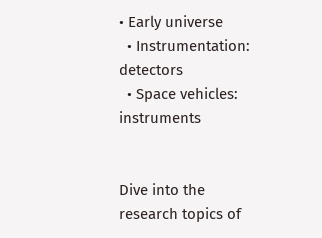• Early universe
  • Instrumentation: detectors
  • Space vehicles: instruments


Dive into the research topics of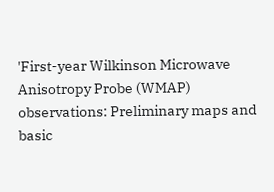'First-year Wilkinson Microwave Anisotropy Probe (WMAP) observations: Preliminary maps and basic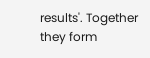results'. Together they form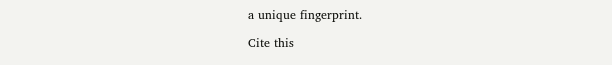a unique fingerprint.

Cite this